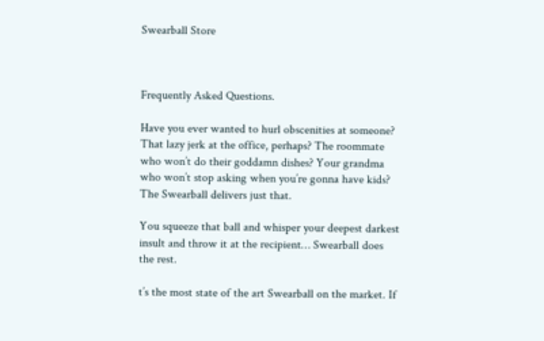Swearball Store



Frequently Asked Questions.

Have you ever wanted to hurl obscenities at someone? That lazy jerk at the office, perhaps? The roommate who won’t do their goddamn dishes? Your grandma who won’t stop asking when you’re gonna have kids? The Swearball delivers just that.

You squeeze that ball and whisper your deepest darkest insult and throw it at the recipient… Swearball does the rest.

t’s the most state of the art Swearball on the market. If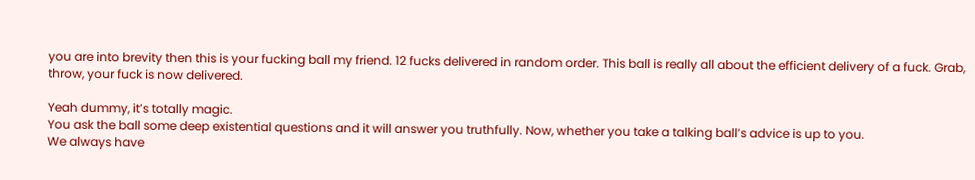you are into brevity then this is your fucking ball my friend. 12 fucks delivered in random order. This ball is really all about the efficient delivery of a fuck. Grab, throw, your fuck is now delivered.

Yeah dummy, it’s totally magic.
You ask the ball some deep existential questions and it will answer you truthfully. Now, whether you take a talking ball’s advice is up to you.
We always have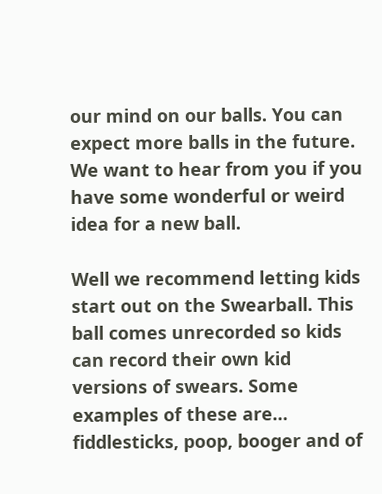our mind on our balls. You can expect more balls in the future. We want to hear from you if you have some wonderful or weird idea for a new ball.

Well we recommend letting kids start out on the Swearball. This ball comes unrecorded so kids can record their own kid versions of swears. Some examples of these are… fiddlesticks, poop, booger and of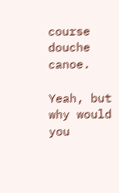course douche canoe.

Yeah, but why would you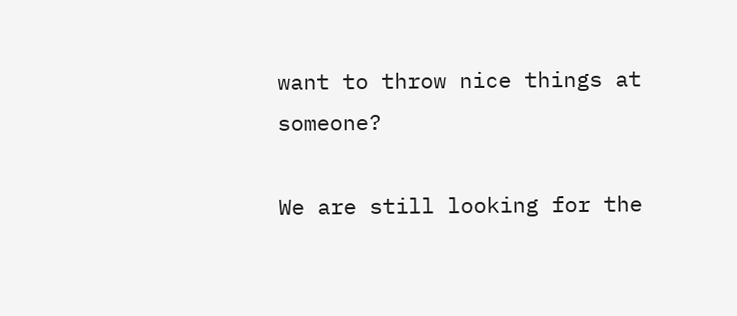want to throw nice things at someone?

We are still looking for the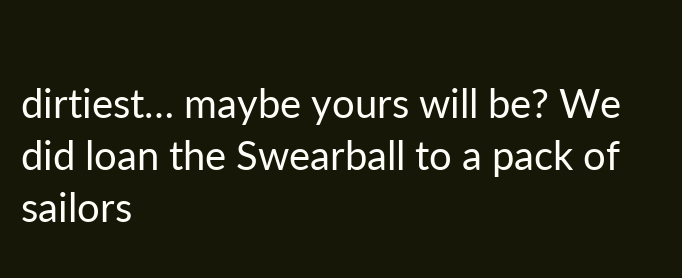dirtiest… maybe yours will be? We did loan the Swearball to a pack of sailors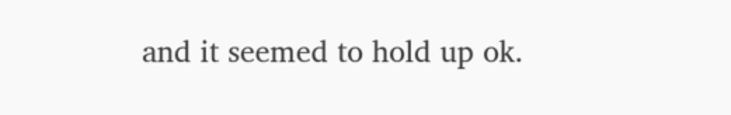and it seemed to hold up ok.